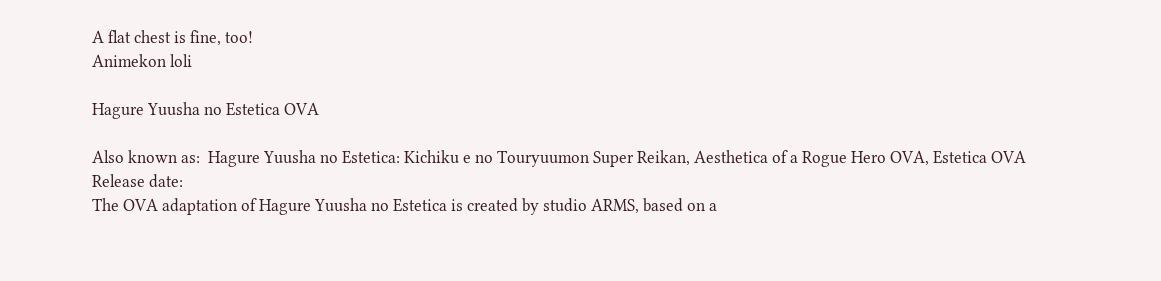A flat chest is fine, too!
Animekon loli

Hagure Yuusha no Estetica OVA

Also known as:  Hagure Yuusha no Estetica: Kichiku e no Touryuumon Super Reikan, Aesthetica of a Rogue Hero OVA, Estetica OVA
Release date:
The OVA adaptation of Hagure Yuusha no Estetica is created by studio ARMS, based on a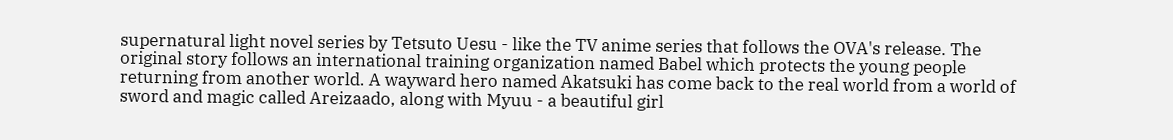supernatural light novel series by Tetsuto Uesu - like the TV anime series that follows the OVA's release. The original story follows an international training organization named Babel which protects the young people returning from another world. A wayward hero named Akatsuki has come back to the real world from a world of sword and magic called Areizaado, along with Myuu - a beautiful girl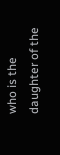who is the daughter of the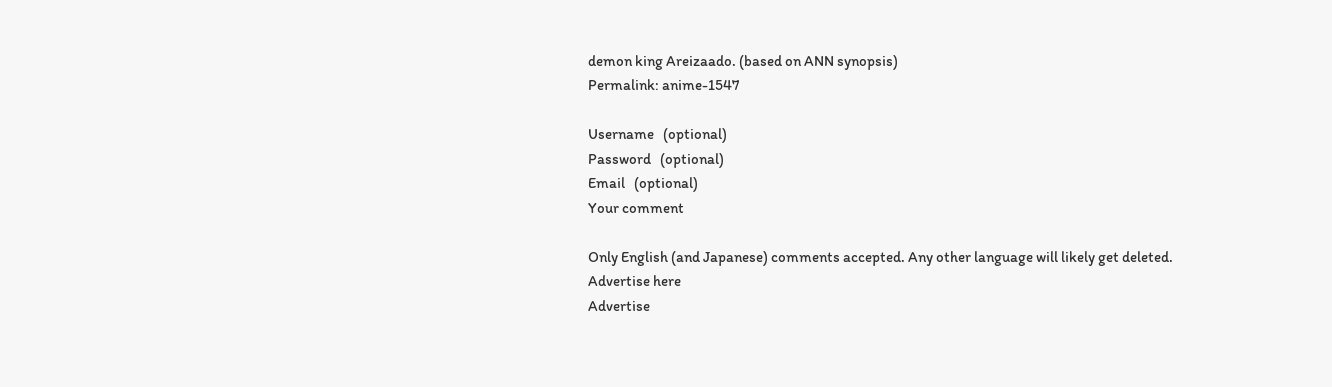demon king Areizaado. (based on ANN synopsis)
Permalink: anime-1547

Username   (optional)
Password   (optional)
Email   (optional)
Your comment

Only English (and Japanese) comments accepted. Any other language will likely get deleted.
Advertise here
Advertise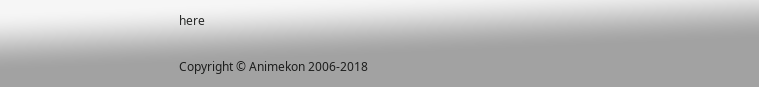here

Copyright © Animekon 2006-2018